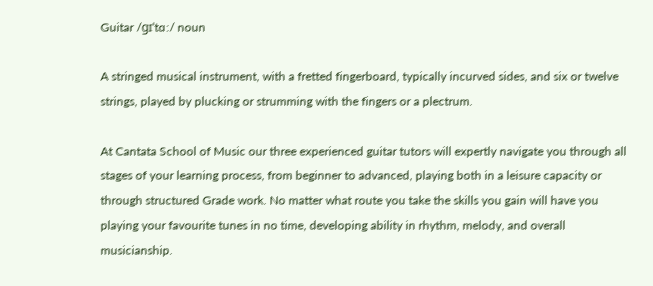Guitar /ɡɪˈtɑː/ noun

A stringed musical instrument, with a fretted fingerboard, typically incurved sides, and six or twelve strings, played by plucking or strumming with the fingers or a plectrum.

At Cantata School of Music our three experienced guitar tutors will expertly navigate you through all stages of your learning process, from beginner to advanced, playing both in a leisure capacity or through structured Grade work. No matter what route you take the skills you gain will have you playing your favourite tunes in no time, developing ability in rhythm, melody, and overall musicianship.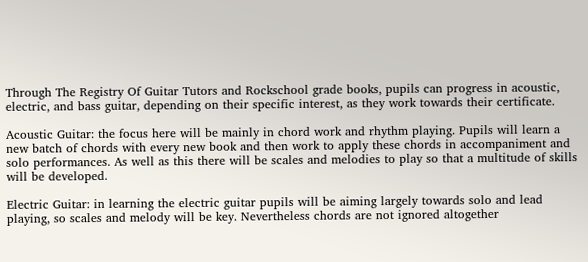Through The Registry Of Guitar Tutors and Rockschool grade books, pupils can progress in acoustic, electric, and bass guitar, depending on their specific interest, as they work towards their certificate.

Acoustic Guitar: the focus here will be mainly in chord work and rhythm playing. Pupils will learn a new batch of chords with every new book and then work to apply these chords in accompaniment and solo performances. As well as this there will be scales and melodies to play so that a multitude of skills will be developed.

Electric Guitar: in learning the electric guitar pupils will be aiming largely towards solo and lead playing, so scales and melody will be key. Nevertheless chords are not ignored altogether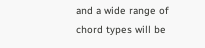and a wide range of chord types will be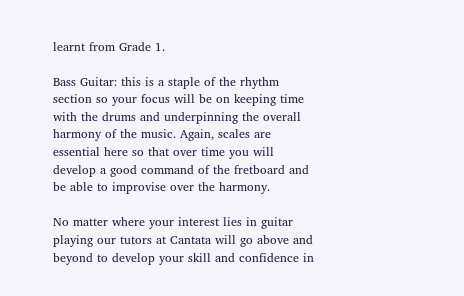learnt from Grade 1.

Bass Guitar: this is a staple of the rhythm section so your focus will be on keeping time with the drums and underpinning the overall harmony of the music. Again, scales are essential here so that over time you will develop a good command of the fretboard and be able to improvise over the harmony.

No matter where your interest lies in guitar playing our tutors at Cantata will go above and beyond to develop your skill and confidence in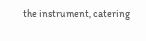the instrument, catering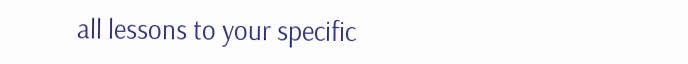all lessons to your specific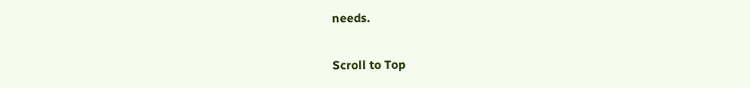needs.

Scroll to Top